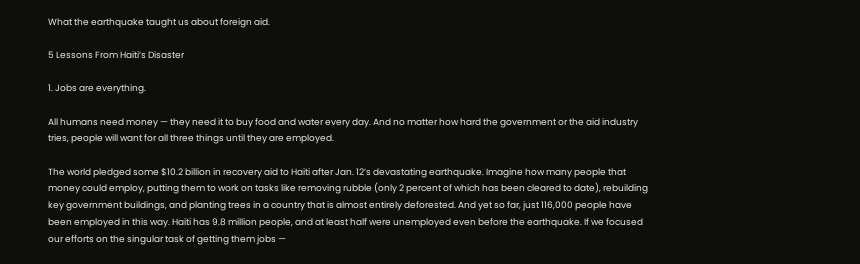What the earthquake taught us about foreign aid.

5 Lessons From Haiti’s Disaster

1. Jobs are everything.

All humans need money — they need it to buy food and water every day. And no matter how hard the government or the aid industry tries, people will want for all three things until they are employed.

The world pledged some $10.2 billion in recovery aid to Haiti after Jan. 12’s devastating earthquake. Imagine how many people that money could employ, putting them to work on tasks like removing rubble (only 2 percent of which has been cleared to date), rebuilding key government buildings, and planting trees in a country that is almost entirely deforested. And yet so far, just 116,000 people have been employed in this way. Haiti has 9.8 million people, and at least half were unemployed even before the earthquake. If we focused our efforts on the singular task of getting them jobs —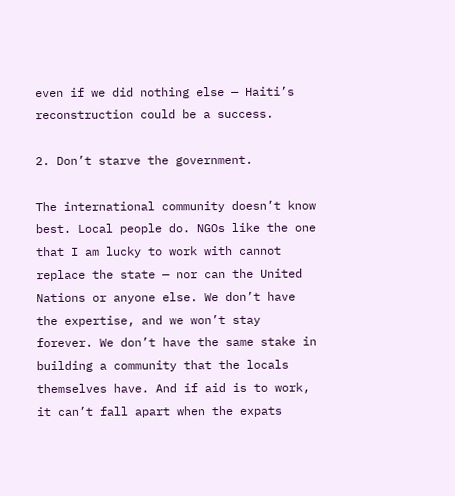even if we did nothing else — Haiti’s reconstruction could be a success.

2. Don’t starve the government.

The international community doesn’t know best. Local people do. NGOs like the one that I am lucky to work with cannot replace the state — nor can the United Nations or anyone else. We don’t have the expertise, and we won’t stay forever. We don’t have the same stake in building a community that the locals themselves have. And if aid is to work, it can’t fall apart when the expats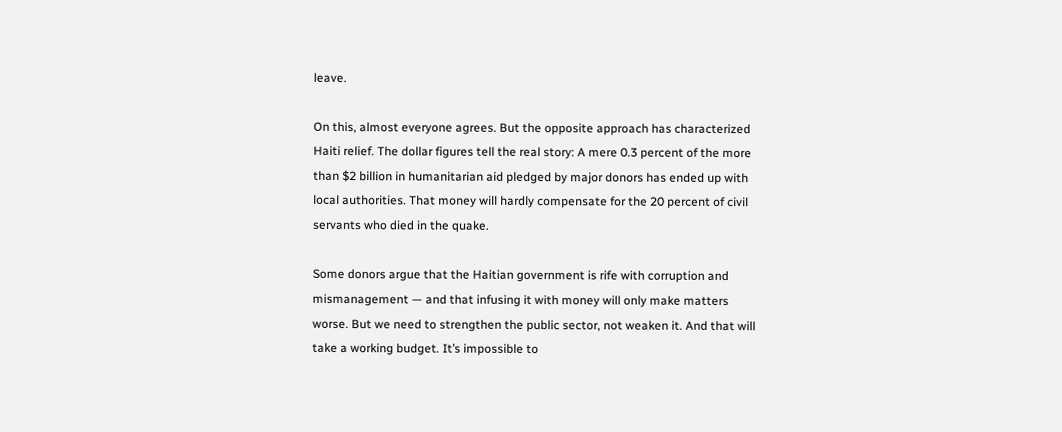leave.

On this, almost everyone agrees. But the opposite approach has characterized Haiti relief. The dollar figures tell the real story: A mere 0.3 percent of the more than $2 billion in humanitarian aid pledged by major donors has ended up with local authorities. That money will hardly compensate for the 20 percent of civil servants who died in the quake.

Some donors argue that the Haitian government is rife with corruption and mismanagement — and that infusing it with money will only make matters worse. But we need to strengthen the public sector, not weaken it. And that will take a working budget. It’s impossible to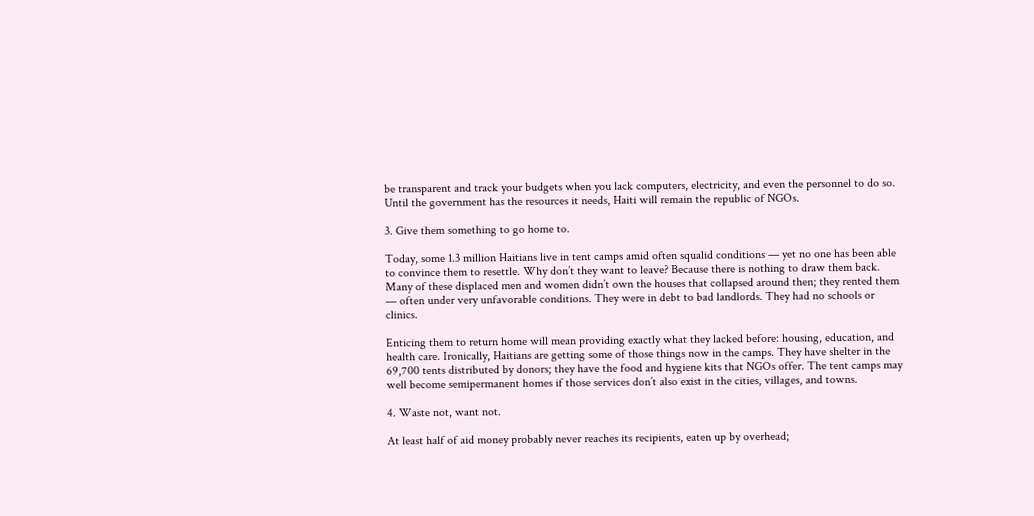be transparent and track your budgets when you lack computers, electricity, and even the personnel to do so. Until the government has the resources it needs, Haiti will remain the republic of NGOs.

3. Give them something to go home to.

Today, some 1.3 million Haitians live in tent camps amid often squalid conditions — yet no one has been able to convince them to resettle. Why don’t they want to leave? Because there is nothing to draw them back. Many of these displaced men and women didn’t own the houses that collapsed around then; they rented them — often under very unfavorable conditions. They were in debt to bad landlords. They had no schools or clinics.

Enticing them to return home will mean providing exactly what they lacked before: housing, education, and health care. Ironically, Haitians are getting some of those things now in the camps. They have shelter in the 69,700 tents distributed by donors; they have the food and hygiene kits that NGOs offer. The tent camps may well become semipermanent homes if those services don’t also exist in the cities, villages, and towns.

4. Waste not, want not.

At least half of aid money probably never reaches its recipients, eaten up by overhead;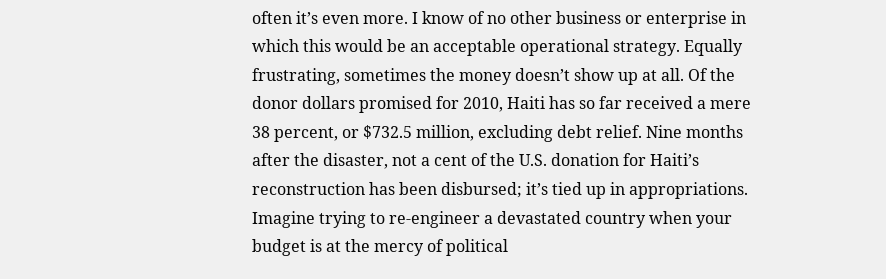often it’s even more. I know of no other business or enterprise in which this would be an acceptable operational strategy. Equally frustrating, sometimes the money doesn’t show up at all. Of the donor dollars promised for 2010, Haiti has so far received a mere 38 percent, or $732.5 million, excluding debt relief. Nine months after the disaster, not a cent of the U.S. donation for Haiti’s reconstruction has been disbursed; it’s tied up in appropriations. Imagine trying to re-engineer a devastated country when your budget is at the mercy of political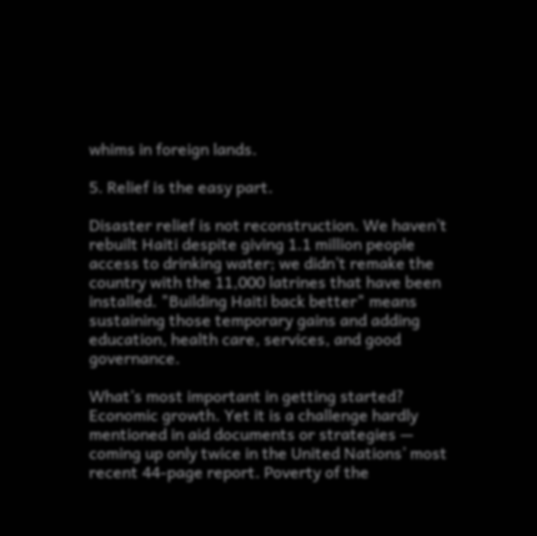whims in foreign lands.

5. Relief is the easy part.

Disaster relief is not reconstruction. We haven’t rebuilt Haiti despite giving 1.1 million people access to drinking water; we didn’t remake the country with the 11,000 latrines that have been installed. "Building Haiti back better" means sustaining those temporary gains and adding education, health care, services, and good governance.

What’s most important in getting started? Economic growth. Yet it is a challenge hardly mentioned in aid documents or strategies — coming up only twice in the United Nations’ most recent 44-page report. Poverty of the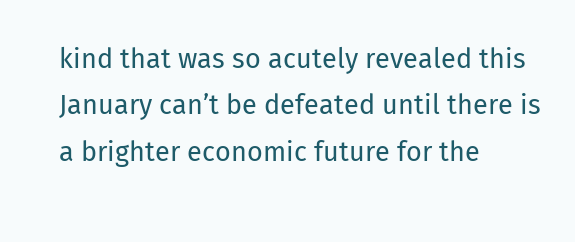kind that was so acutely revealed this January can’t be defeated until there is a brighter economic future for the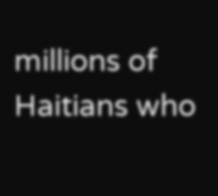millions of Haitians who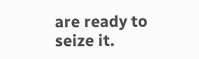are ready to seize it.